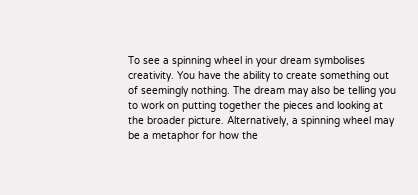To see a spinning wheel in your dream symbolises creativity. You have the ability to create something out of seemingly nothing. The dream may also be telling you to work on putting together the pieces and looking at the broader picture. Alternatively, a spinning wheel may be a metaphor for how the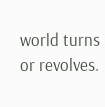world turns or revolves.